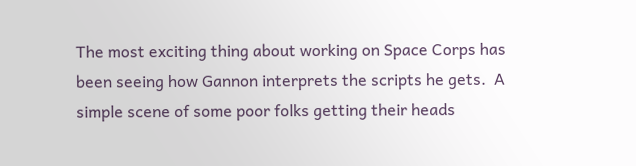The most exciting thing about working on Space Corps has been seeing how Gannon interprets the scripts he gets.  A simple scene of some poor folks getting their heads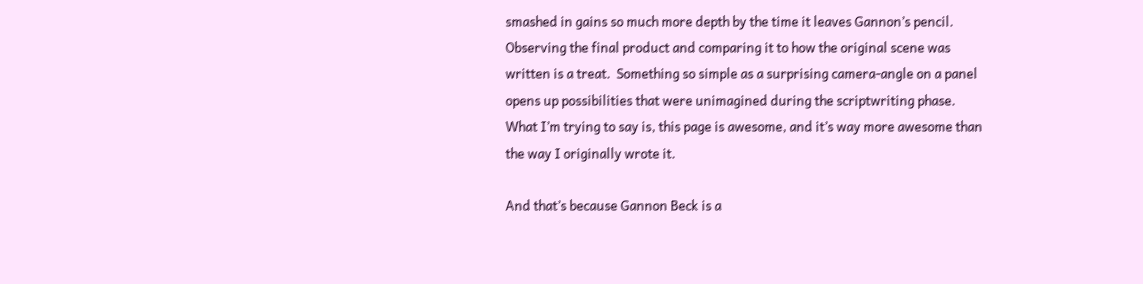smashed in gains so much more depth by the time it leaves Gannon’s pencil.  Observing the final product and comparing it to how the original scene was written is a treat.  Something so simple as a surprising camera-angle on a panel opens up possibilities that were unimagined during the scriptwriting phase.
What I’m trying to say is, this page is awesome, and it’s way more awesome than the way I originally wrote it.

And that’s because Gannon Beck is a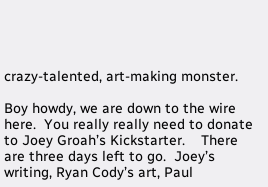crazy-talented, art-making monster.

Boy howdy, we are down to the wire here.  You really really need to donate to Joey Groah’s Kickstarter.    There are three days left to go.  Joey’s writing, Ryan Cody’s art, Paul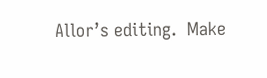Allor’s editing.  Make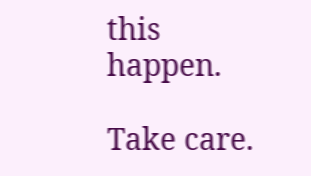this happen.

Take care.